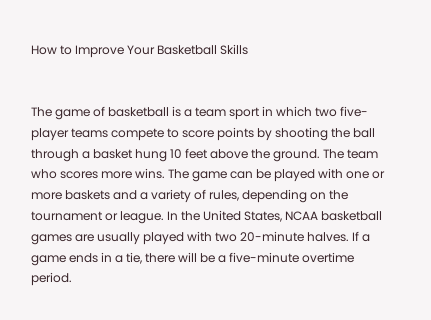How to Improve Your Basketball Skills


The game of basketball is a team sport in which two five-player teams compete to score points by shooting the ball through a basket hung 10 feet above the ground. The team who scores more wins. The game can be played with one or more baskets and a variety of rules, depending on the tournament or league. In the United States, NCAA basketball games are usually played with two 20-minute halves. If a game ends in a tie, there will be a five-minute overtime period.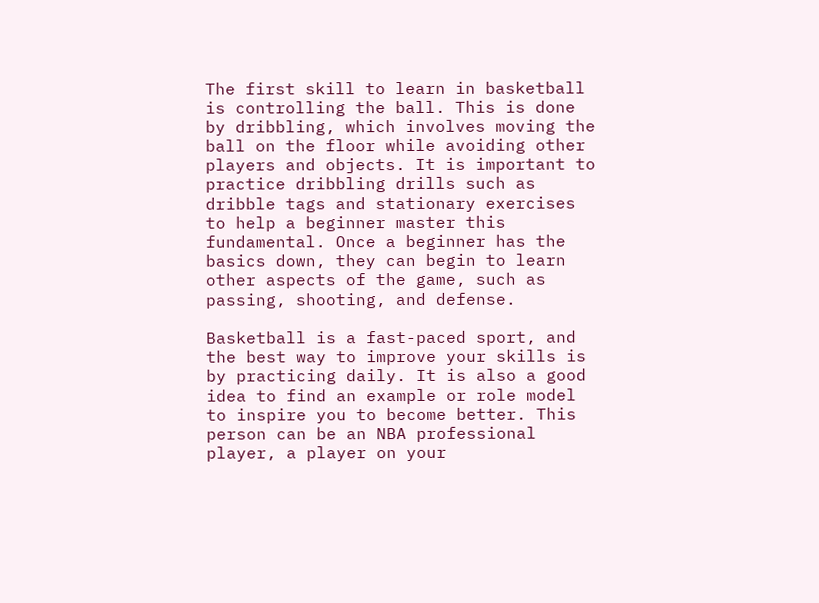The first skill to learn in basketball is controlling the ball. This is done by dribbling, which involves moving the ball on the floor while avoiding other players and objects. It is important to practice dribbling drills such as dribble tags and stationary exercises to help a beginner master this fundamental. Once a beginner has the basics down, they can begin to learn other aspects of the game, such as passing, shooting, and defense.

Basketball is a fast-paced sport, and the best way to improve your skills is by practicing daily. It is also a good idea to find an example or role model to inspire you to become better. This person can be an NBA professional player, a player on your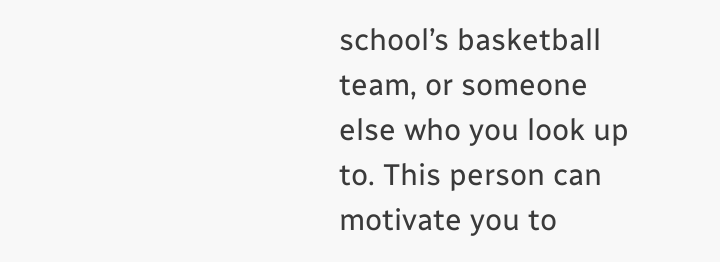school’s basketball team, or someone else who you look up to. This person can motivate you to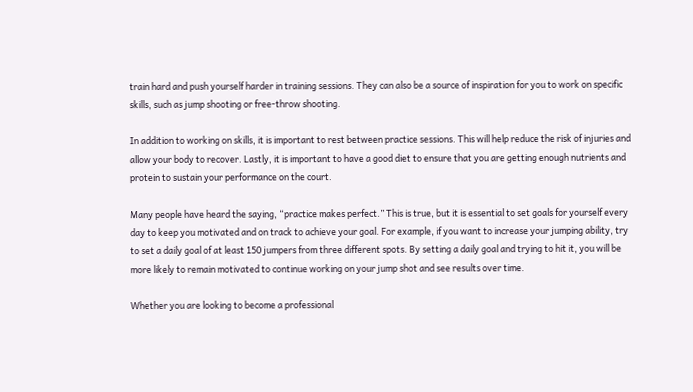train hard and push yourself harder in training sessions. They can also be a source of inspiration for you to work on specific skills, such as jump shooting or free-throw shooting.

In addition to working on skills, it is important to rest between practice sessions. This will help reduce the risk of injuries and allow your body to recover. Lastly, it is important to have a good diet to ensure that you are getting enough nutrients and protein to sustain your performance on the court.

Many people have heard the saying, “practice makes perfect.” This is true, but it is essential to set goals for yourself every day to keep you motivated and on track to achieve your goal. For example, if you want to increase your jumping ability, try to set a daily goal of at least 150 jumpers from three different spots. By setting a daily goal and trying to hit it, you will be more likely to remain motivated to continue working on your jump shot and see results over time.

Whether you are looking to become a professional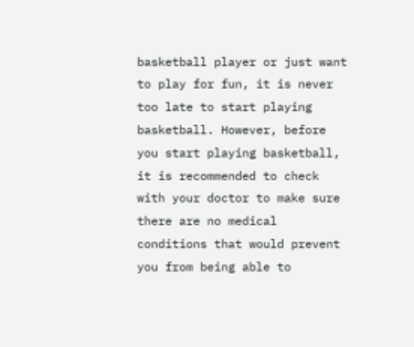basketball player or just want to play for fun, it is never too late to start playing basketball. However, before you start playing basketball, it is recommended to check with your doctor to make sure there are no medical conditions that would prevent you from being able to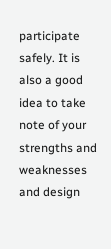participate safely. It is also a good idea to take note of your strengths and weaknesses and design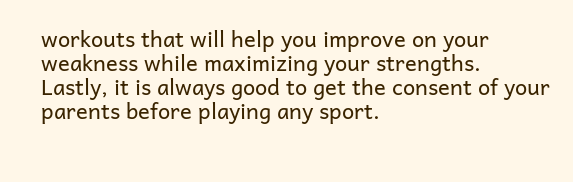workouts that will help you improve on your weakness while maximizing your strengths. Lastly, it is always good to get the consent of your parents before playing any sport.